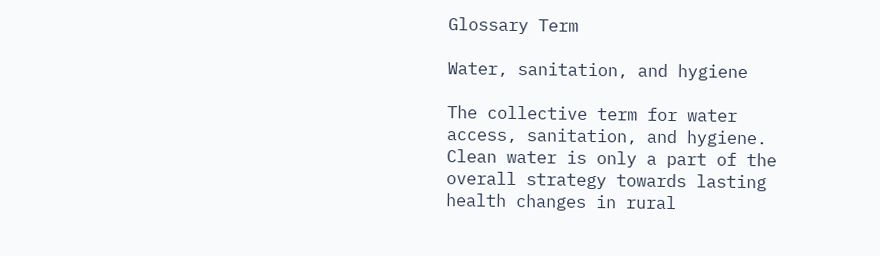Glossary Term

Water, sanitation, and hygiene

The collective term for water access, sanitation, and hygiene. Clean water is only a part of the overall strategy towards lasting health changes in rural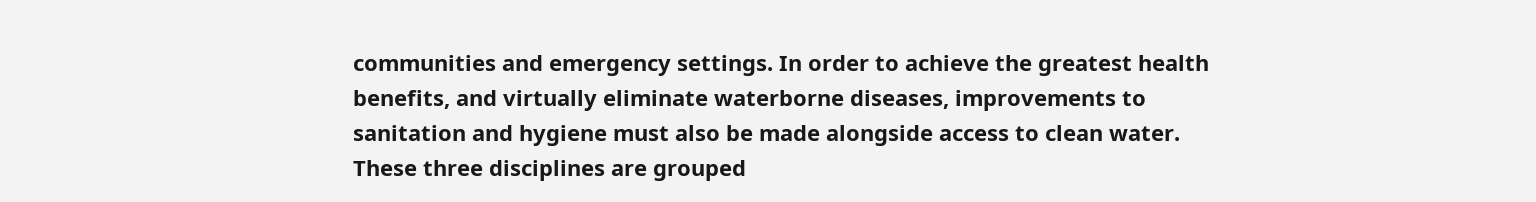communities and emergency settings. In order to achieve the greatest health benefits, and virtually eliminate waterborne diseases, improvements to sanitation and hygiene must also be made alongside access to clean water. These three disciplines are grouped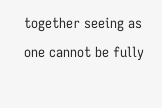together seeing as one cannot be fully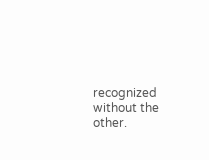recognized without the other.